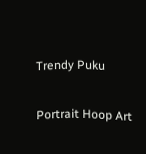Trendy Puku

Portrait Hoop Art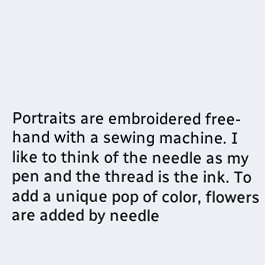Portraits are embroidered free-hand with a sewing machine. I like to think of the needle as my pen and the thread is the ink. To add a unique pop of color, flowers are added by needle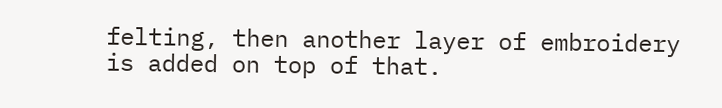felting, then another layer of embroidery is added on top of that.